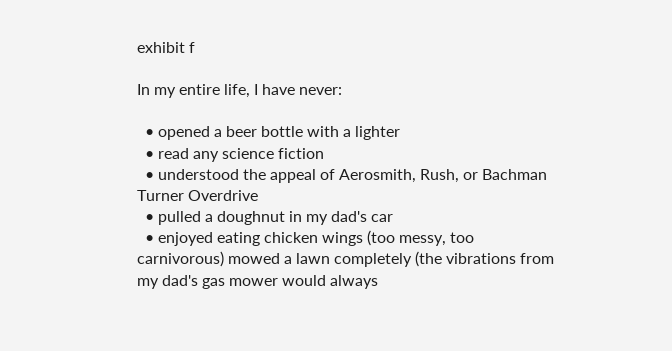exhibit f

In my entire life, I have never:

  • opened a beer bottle with a lighter
  • read any science fiction
  • understood the appeal of Aerosmith, Rush, or Bachman Turner Overdrive
  • pulled a doughnut in my dad's car
  • enjoyed eating chicken wings (too messy, too carnivorous) mowed a lawn completely (the vibrations from my dad's gas mower would always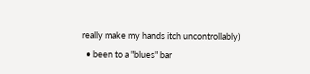really make my hands itch uncontrollably)
  • been to a "blues" bar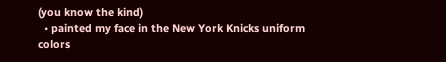(you know the kind)
  • painted my face in the New York Knicks uniform colors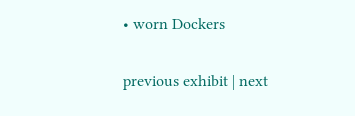• worn Dockers

previous exhibit | next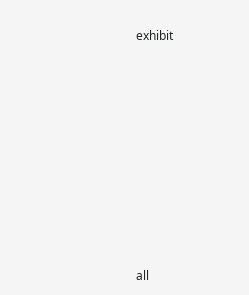exhibit









all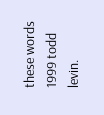these words 1999 todd levin.